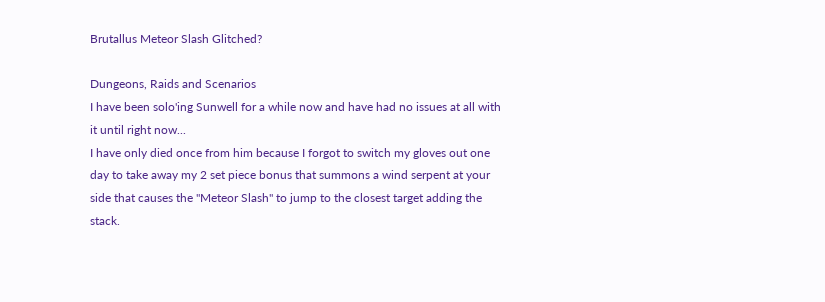Brutallus Meteor Slash Glitched?

Dungeons, Raids and Scenarios
I have been solo'ing Sunwell for a while now and have had no issues at all with it until right now...
I have only died once from him because I forgot to switch my gloves out one day to take away my 2 set piece bonus that summons a wind serpent at your side that causes the "Meteor Slash" to jump to the closest target adding the stack.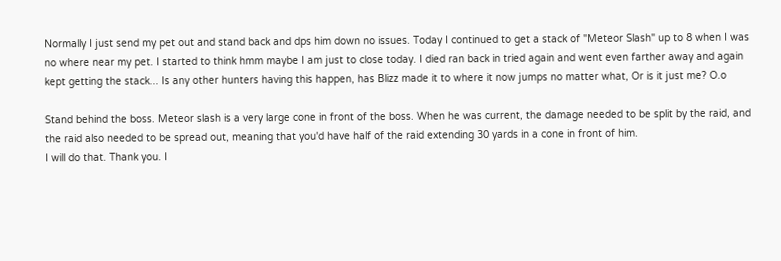Normally I just send my pet out and stand back and dps him down no issues. Today I continued to get a stack of "Meteor Slash" up to 8 when I was no where near my pet. I started to think hmm maybe I am just to close today. I died ran back in tried again and went even farther away and again kept getting the stack... Is any other hunters having this happen, has Blizz made it to where it now jumps no matter what, Or is it just me? O.o

Stand behind the boss. Meteor slash is a very large cone in front of the boss. When he was current, the damage needed to be split by the raid, and the raid also needed to be spread out, meaning that you'd have half of the raid extending 30 yards in a cone in front of him.
I will do that. Thank you. I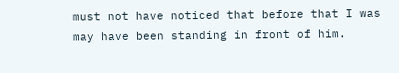must not have noticed that before that I was may have been standing in front of him.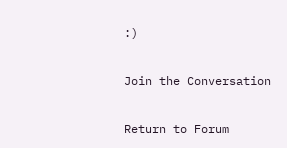:)

Join the Conversation

Return to Forum